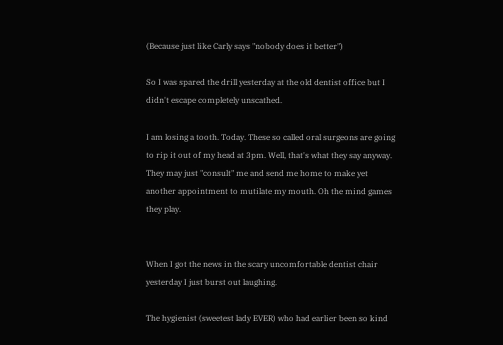(Because just like Carly says "nobody does it better")

So I was spared the drill yesterday at the old dentist office but I didn't escape completely unscathed.

I am losing a tooth. Today. These so called oral surgeons are going to rip it out of my head at 3pm. Well, that's what they say anyway. They may just "consult" me and send me home to make yet another appointment to mutilate my mouth. Oh the mind games they play.


When I got the news in the scary uncomfortable dentist chair yesterday I just burst out laughing.

The hygienist (sweetest lady EVER) who had earlier been so kind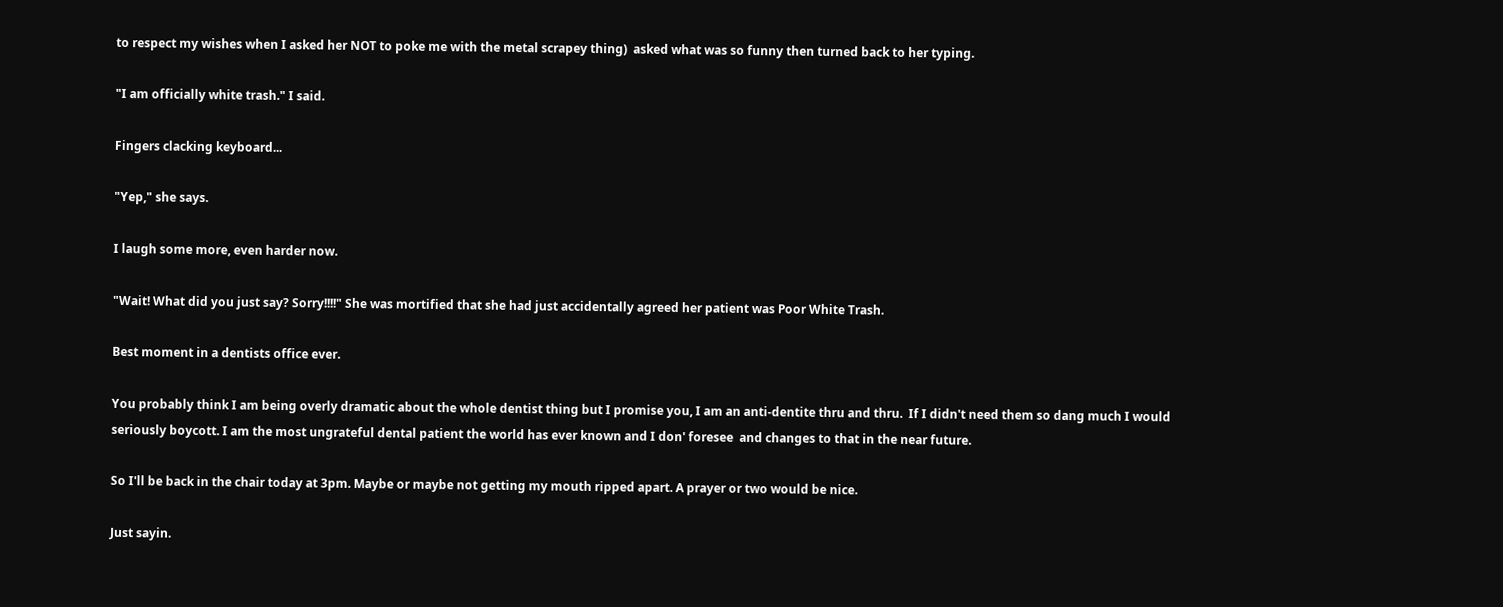to respect my wishes when I asked her NOT to poke me with the metal scrapey thing)  asked what was so funny then turned back to her typing.

"I am officially white trash." I said.

Fingers clacking keyboard...

"Yep," she says.

I laugh some more, even harder now.

"Wait! What did you just say? Sorry!!!!" She was mortified that she had just accidentally agreed her patient was Poor White Trash.

Best moment in a dentists office ever.

You probably think I am being overly dramatic about the whole dentist thing but I promise you, I am an anti-dentite thru and thru.  If I didn't need them so dang much I would seriously boycott. I am the most ungrateful dental patient the world has ever known and I don' foresee  and changes to that in the near future.

So I'll be back in the chair today at 3pm. Maybe or maybe not getting my mouth ripped apart. A prayer or two would be nice.

Just sayin.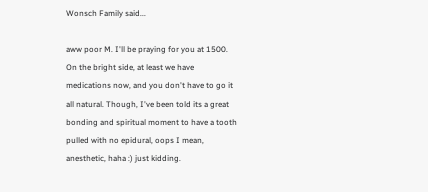Wonsch Family said...

aww poor M. I'll be praying for you at 1500. On the bright side, at least we have medications now, and you don't have to go it all natural. Though, I've been told its a great bonding and spiritual moment to have a tooth pulled with no epidural, oops I mean, anesthetic, haha :) just kidding.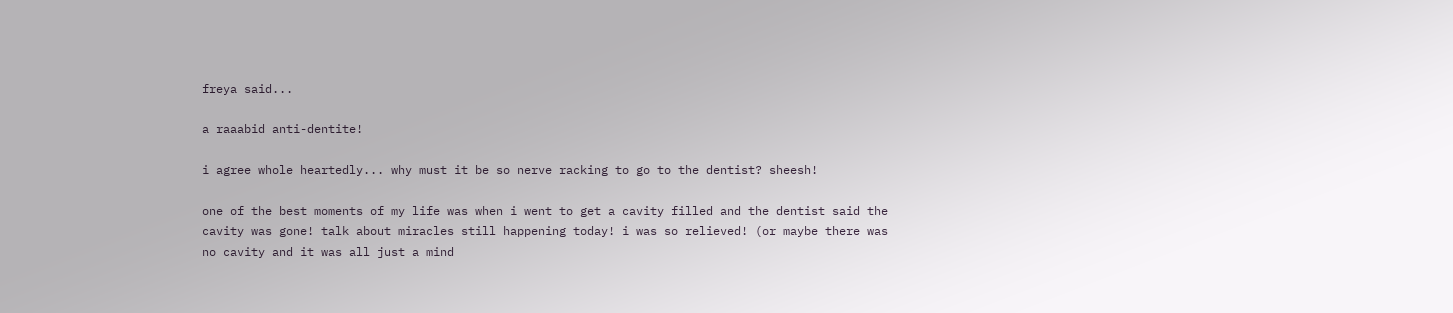freya said...

a raaabid anti-dentite!

i agree whole heartedly... why must it be so nerve racking to go to the dentist? sheesh!

one of the best moments of my life was when i went to get a cavity filled and the dentist said the cavity was gone! talk about miracles still happening today! i was so relieved! (or maybe there was no cavity and it was all just a mind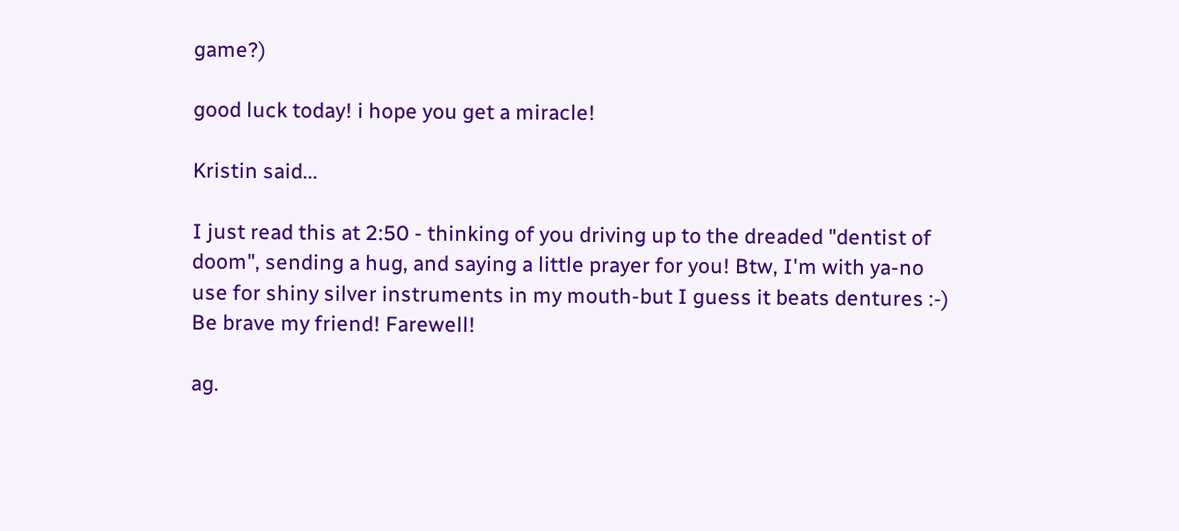game?)

good luck today! i hope you get a miracle!

Kristin said...

I just read this at 2:50 - thinking of you driving up to the dreaded "dentist of doom", sending a hug, and saying a little prayer for you! Btw, I'm with ya-no use for shiny silver instruments in my mouth-but I guess it beats dentures :-) Be brave my friend! Farewell!

ag.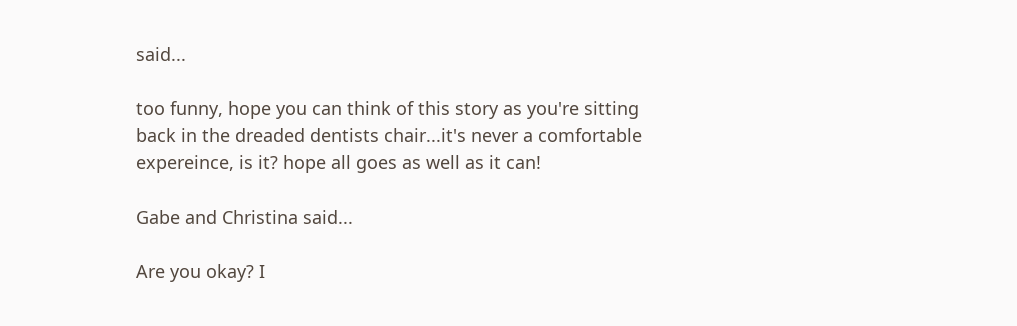said...

too funny, hope you can think of this story as you're sitting back in the dreaded dentists chair...it's never a comfortable expereince, is it? hope all goes as well as it can!

Gabe and Christina said...

Are you okay? I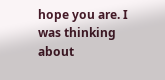hope you are. I was thinking about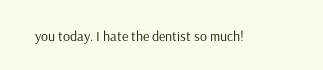you today. I hate the dentist so much!